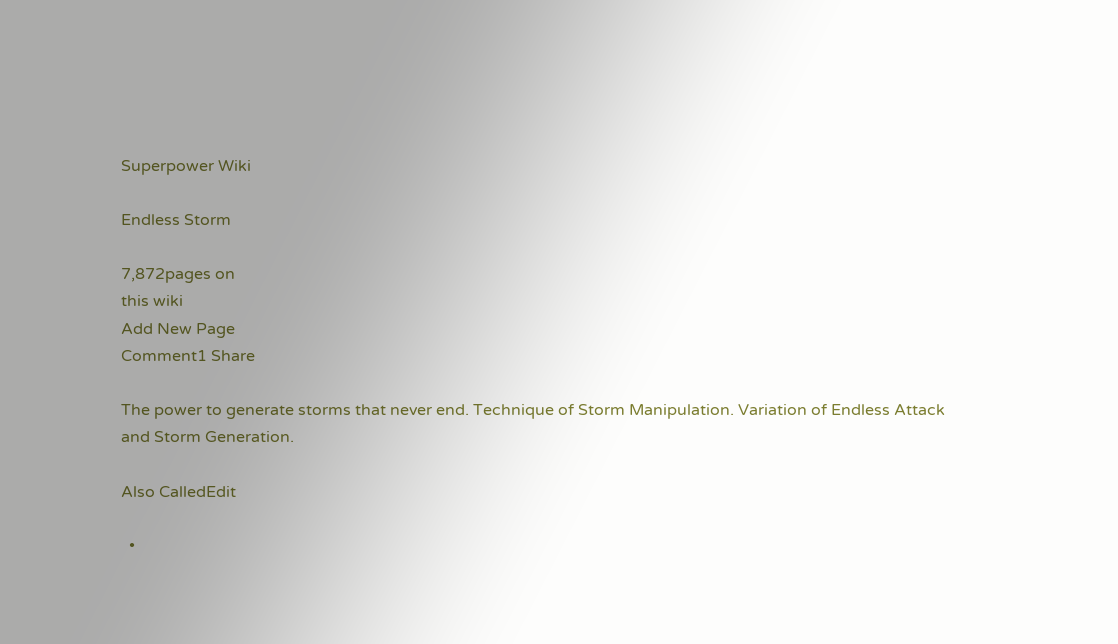Superpower Wiki

Endless Storm

7,872pages on
this wiki
Add New Page
Comment1 Share

The power to generate storms that never end. Technique of Storm Manipulation. Variation of Endless Attack and Storm Generation.

Also CalledEdit

  •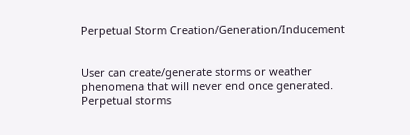Perpetual Storm Creation/Generation/Inducement


User can create/generate storms or weather phenomena that will never end once generated. Perpetual storms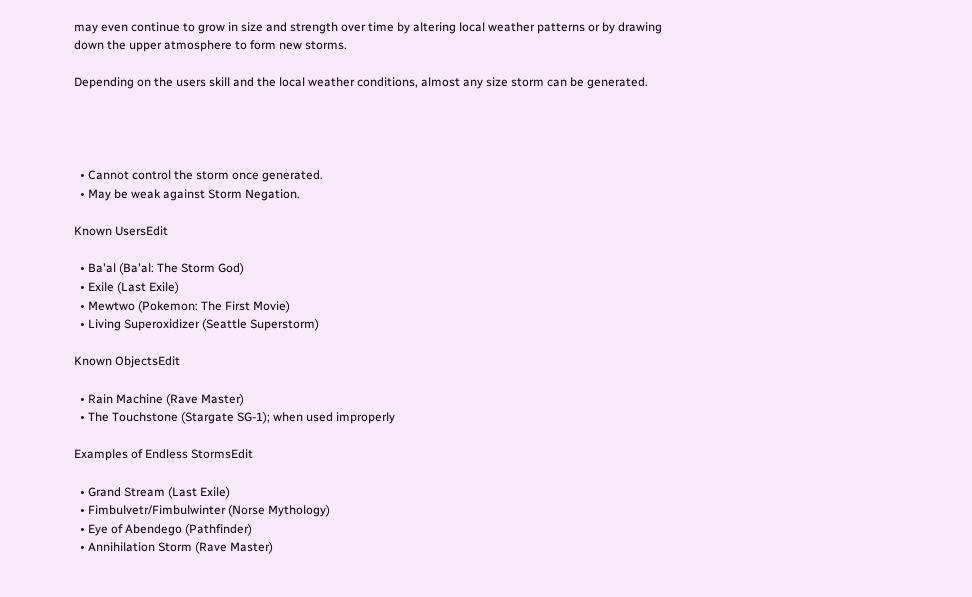may even continue to grow in size and strength over time by altering local weather patterns or by drawing down the upper atmosphere to form new storms.

Depending on the users skill and the local weather conditions, almost any size storm can be generated.




  • Cannot control the storm once generated.
  • May be weak against Storm Negation.

Known UsersEdit

  • Ba'al (Ba'al: The Storm God)
  • Exile (Last Exile)
  • Mewtwo (Pokemon: The First Movie)
  • Living Superoxidizer (Seattle Superstorm)

Known ObjectsEdit

  • Rain Machine (Rave Master)
  • The Touchstone (Stargate SG-1); when used improperly

Examples of Endless StormsEdit

  • Grand Stream (Last Exile)
  • Fimbulvetr/Fimbulwinter (Norse Mythology)
  • Eye of Abendego (Pathfinder)
  • Annihilation Storm (Rave Master)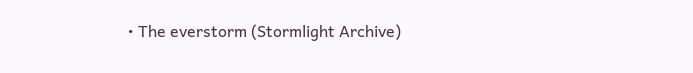• The everstorm (Stormlight Archive)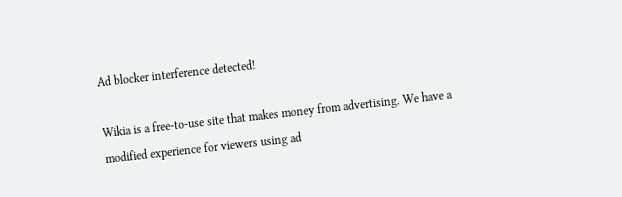Ad blocker interference detected!

Wikia is a free-to-use site that makes money from advertising. We have a modified experience for viewers using ad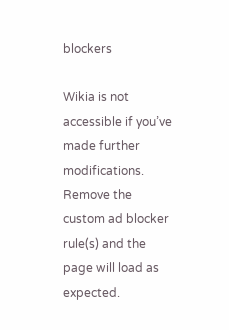blockers

Wikia is not accessible if you’ve made further modifications. Remove the custom ad blocker rule(s) and the page will load as expected.